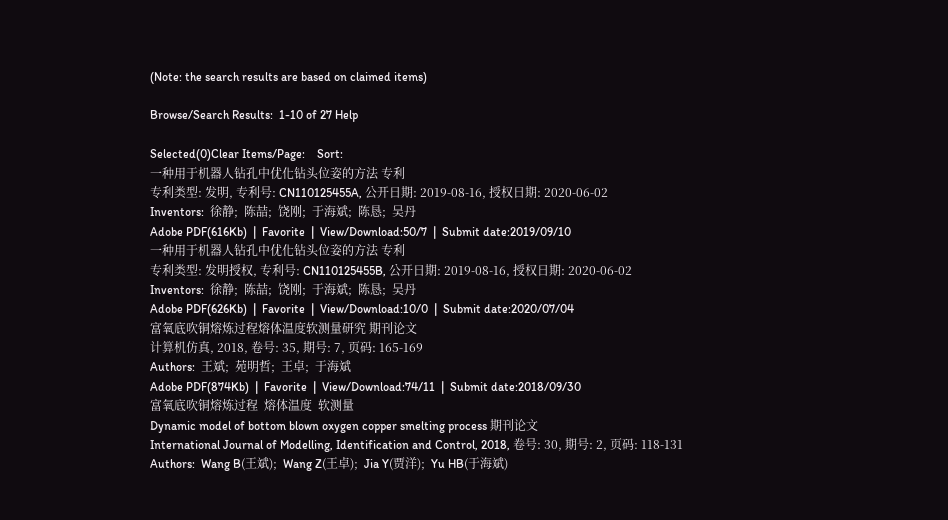(Note: the search results are based on claimed items)

Browse/Search Results:  1-10 of 27 Help

Selected(0)Clear Items/Page:    Sort:
一种用于机器人钻孔中优化钻头位姿的方法 专利
专利类型: 发明, 专利号: CN110125455A, 公开日期: 2019-08-16, 授权日期: 2020-06-02
Inventors:  徐静;  陈喆;  饶刚;  于海斌;  陈恳;  吴丹
Adobe PDF(616Kb)  |  Favorite  |  View/Download:50/7  |  Submit date:2019/09/10
一种用于机器人钻孔中优化钻头位姿的方法 专利
专利类型: 发明授权, 专利号: CN110125455B, 公开日期: 2019-08-16, 授权日期: 2020-06-02
Inventors:  徐静;  陈喆;  饶刚;  于海斌;  陈恳;  吴丹
Adobe PDF(626Kb)  |  Favorite  |  View/Download:10/0  |  Submit date:2020/07/04
富氧底吹铜熔炼过程熔体温度软测量研究 期刊论文
计算机仿真, 2018, 卷号: 35, 期号: 7, 页码: 165-169
Authors:  王斌;  苑明哲;  王卓;  于海斌
Adobe PDF(874Kb)  |  Favorite  |  View/Download:74/11  |  Submit date:2018/09/30
富氧底吹铜熔炼过程  熔体温度  软测量
Dynamic model of bottom blown oxygen copper smelting process 期刊论文
International Journal of Modelling, Identification and Control, 2018, 卷号: 30, 期号: 2, 页码: 118-131
Authors:  Wang B(王斌);  Wang Z(王卓);  Jia Y(贾洋);  Yu HB(于海斌)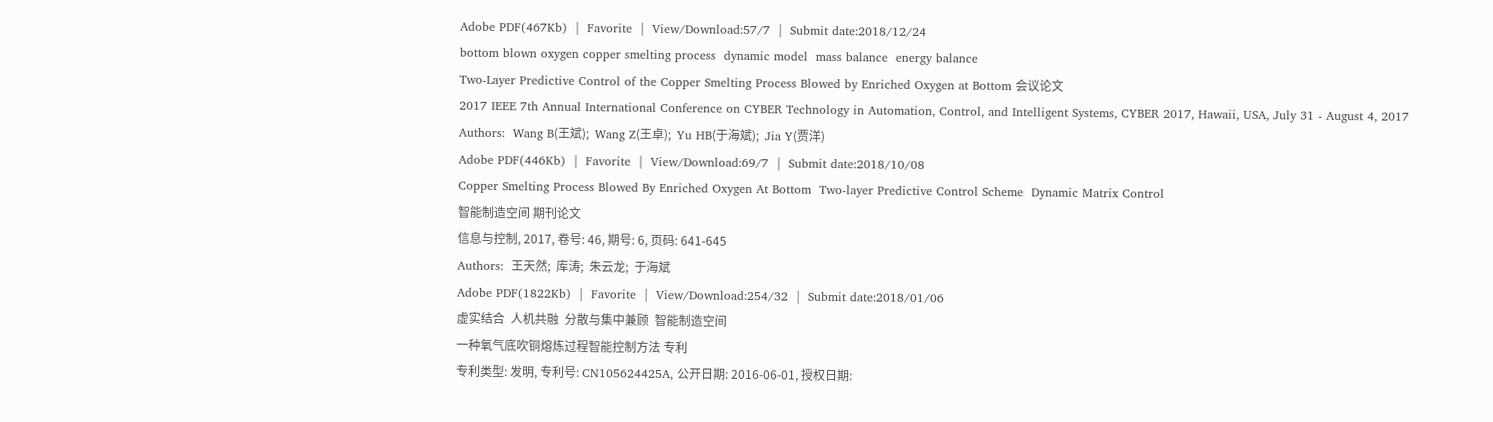Adobe PDF(467Kb)  |  Favorite  |  View/Download:57/7  |  Submit date:2018/12/24
bottom blown oxygen copper smelting process  dynamic model  mass balance  energy balance
Two-Layer Predictive Control of the Copper Smelting Process Blowed by Enriched Oxygen at Bottom 会议论文
2017 IEEE 7th Annual International Conference on CYBER Technology in Automation, Control, and Intelligent Systems, CYBER 2017, Hawaii, USA, July 31 - August 4, 2017
Authors:  Wang B(王斌);  Wang Z(王卓);  Yu HB(于海斌);  Jia Y(贾洋)
Adobe PDF(446Kb)  |  Favorite  |  View/Download:69/7  |  Submit date:2018/10/08
Copper Smelting Process Blowed By Enriched Oxygen At Bottom  Two-layer Predictive Control Scheme  Dynamic Matrix Control
智能制造空间 期刊论文
信息与控制, 2017, 卷号: 46, 期号: 6, 页码: 641-645
Authors:  王天然;  库涛;  朱云龙;  于海斌
Adobe PDF(1822Kb)  |  Favorite  |  View/Download:254/32  |  Submit date:2018/01/06
虚实结合  人机共融  分散与集中兼顾  智能制造空间
一种氧气底吹铜熔炼过程智能控制方法 专利
专利类型: 发明, 专利号: CN105624425A, 公开日期: 2016-06-01, 授权日期: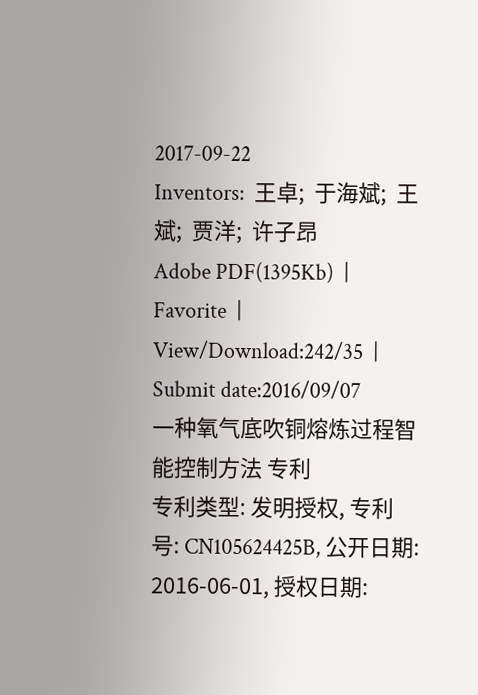2017-09-22
Inventors:  王卓;  于海斌;  王斌;  贾洋;  许子昂
Adobe PDF(1395Kb)  |  Favorite  |  View/Download:242/35  |  Submit date:2016/09/07
一种氧气底吹铜熔炼过程智能控制方法 专利
专利类型: 发明授权, 专利号: CN105624425B, 公开日期: 2016-06-01, 授权日期: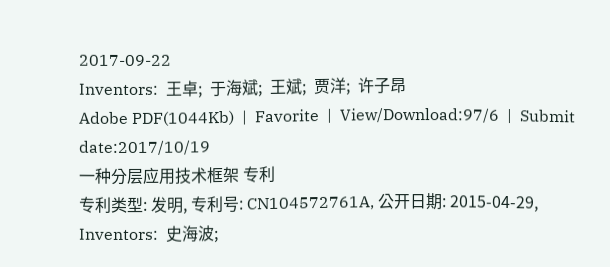2017-09-22
Inventors:  王卓;  于海斌;  王斌;  贾洋;  许子昂
Adobe PDF(1044Kb)  |  Favorite  |  View/Download:97/6  |  Submit date:2017/10/19
一种分层应用技术框架 专利
专利类型: 发明, 专利号: CN104572761A, 公开日期: 2015-04-29,
Inventors:  史海波;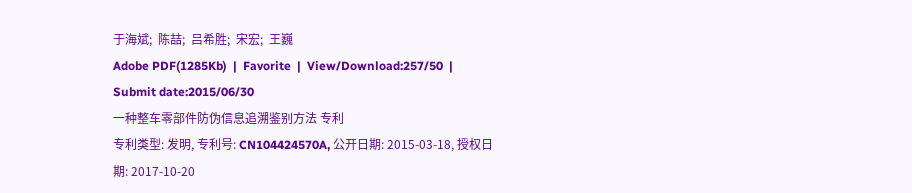于海斌;  陈喆;  吕希胜;  宋宏;  王巍
Adobe PDF(1285Kb)  |  Favorite  |  View/Download:257/50  |  Submit date:2015/06/30
一种整车零部件防伪信息追溯鉴别方法 专利
专利类型: 发明, 专利号: CN104424570A, 公开日期: 2015-03-18, 授权日期: 2017-10-20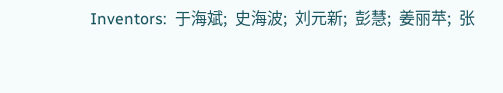Inventors:  于海斌;  史海波;  刘元新;  彭慧;  姜丽苹;  张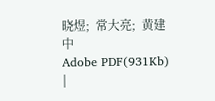晓煜;  常大亮;  黄建中
Adobe PDF(931Kb)  |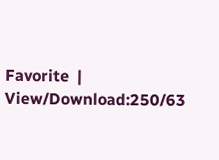Favorite  |  View/Download:250/63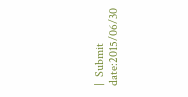|  Submit date:2015/06/30